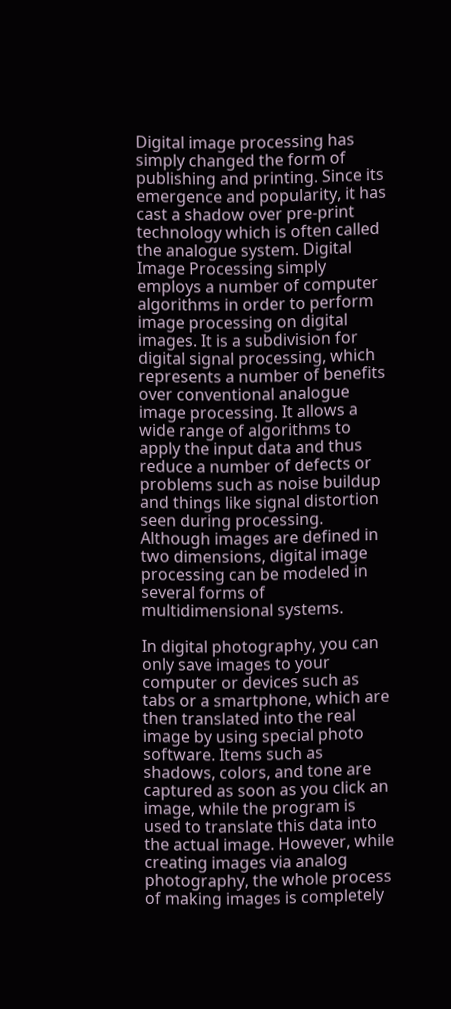Digital image processing has simply changed the form of publishing and printing. Since its emergence and popularity, it has cast a shadow over pre-print technology which is often called the analogue system. Digital Image Processing simply employs a number of computer algorithms in order to perform image processing on digital images. It is a subdivision for digital signal processing, which represents a number of benefits over conventional analogue image processing. It allows a wide range of algorithms to apply the input data and thus reduce a number of defects or problems such as noise buildup and things like signal distortion seen during processing. Although images are defined in two dimensions, digital image processing can be modeled in several forms of multidimensional systems.

In digital photography, you can only save images to your computer or devices such as tabs or a smartphone, which are then translated into the real image by using special photo software. Items such as shadows, colors, and tone are captured as soon as you click an image, while the program is used to translate this data into the actual image. However, while creating images via analog photography, the whole process of making images is completely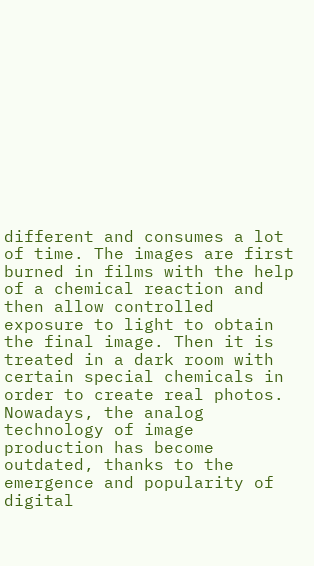different and consumes a lot of time. The images are first burned in films with the help of a chemical reaction and then allow controlled exposure to light to obtain the final image. Then it is treated in a dark room with certain special chemicals in order to create real photos. Nowadays, the analog technology of image production has become outdated, thanks to the emergence and popularity of digital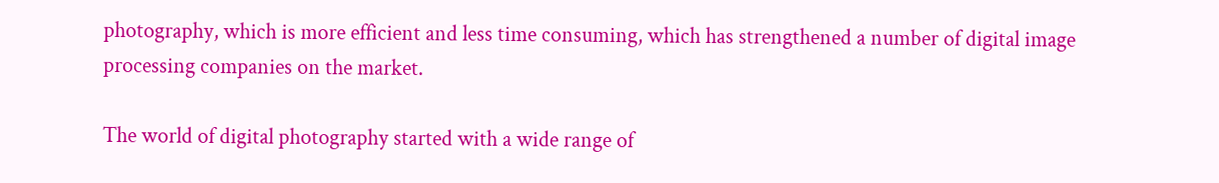photography, which is more efficient and less time consuming, which has strengthened a number of digital image processing companies on the market.

The world of digital photography started with a wide range of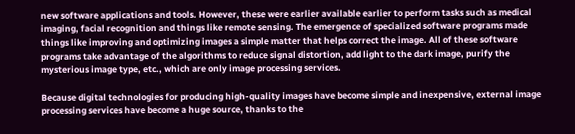new software applications and tools. However, these were earlier available earlier to perform tasks such as medical imaging, facial recognition and things like remote sensing. The emergence of specialized software programs made things like improving and optimizing images a simple matter that helps correct the image. All of these software programs take advantage of the algorithms to reduce signal distortion, add light to the dark image, purify the mysterious image type, etc., which are only image processing services.

Because digital technologies for producing high-quality images have become simple and inexpensive, external image processing services have become a huge source, thanks to the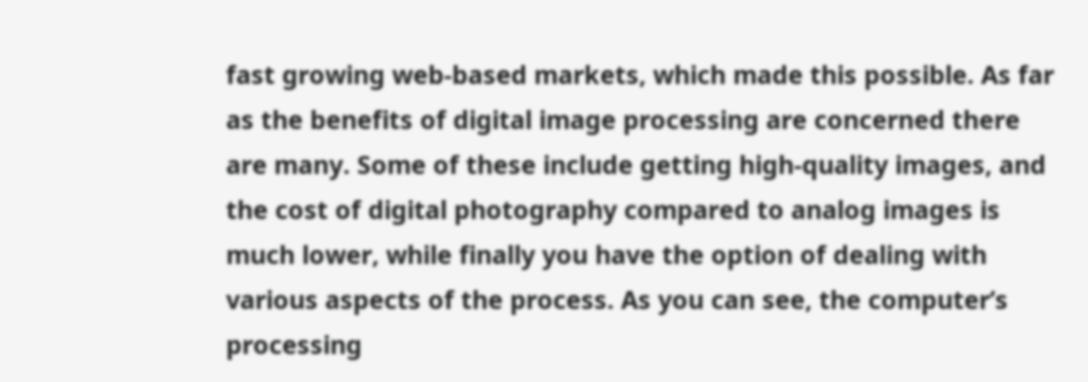fast growing web-based markets, which made this possible. As far as the benefits of digital image processing are concerned there are many. Some of these include getting high-quality images, and the cost of digital photography compared to analog images is much lower, while finally you have the option of dealing with various aspects of the process. As you can see, the computer’s processing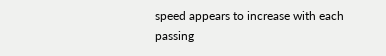speed appears to increase with each passing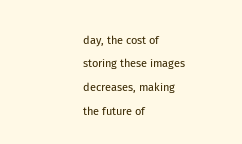day, the cost of storing these images decreases, making the future of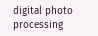digital photo processing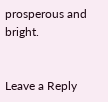prosperous and bright.


Leave a Reply